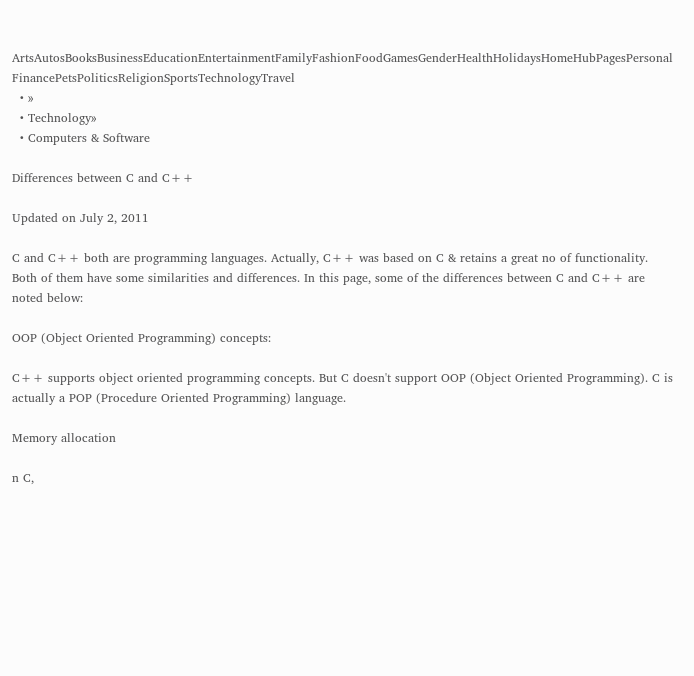ArtsAutosBooksBusinessEducationEntertainmentFamilyFashionFoodGamesGenderHealthHolidaysHomeHubPagesPersonal FinancePetsPoliticsReligionSportsTechnologyTravel
  • »
  • Technology»
  • Computers & Software

Differences between C and C++

Updated on July 2, 2011

C and C++ both are programming languages. Actually, C++ was based on C & retains a great no of functionality. Both of them have some similarities and differences. In this page, some of the differences between C and C++ are noted below:

OOP (Object Oriented Programming) concepts:

C++ supports object oriented programming concepts. But C doesn't support OOP (Object Oriented Programming). C is actually a POP (Procedure Oriented Programming) language.

Memory allocation

n C,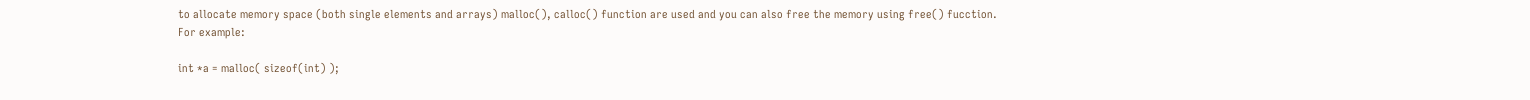to allocate memory space (both single elements and arrays) malloc(), calloc() function are used and you can also free the memory using free() fucction. For example:

int *a = malloc( sizeof(int) );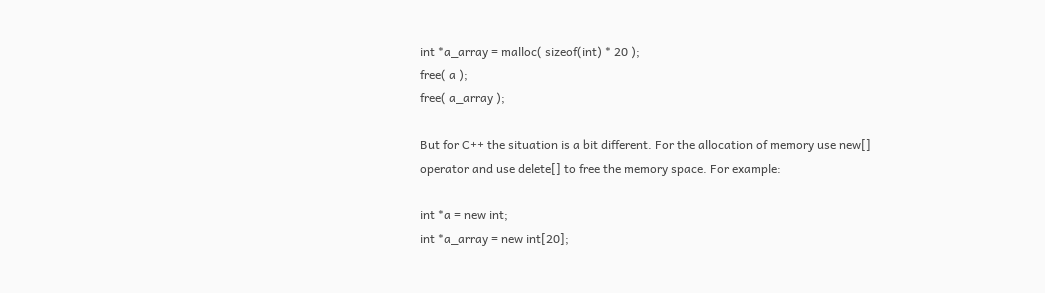int *a_array = malloc( sizeof(int) * 20 );
free( a );
free( a_array );

But for C++ the situation is a bit different. For the allocation of memory use new[] operator and use delete[] to free the memory space. For example:

int *a = new int;
int *a_array = new int[20];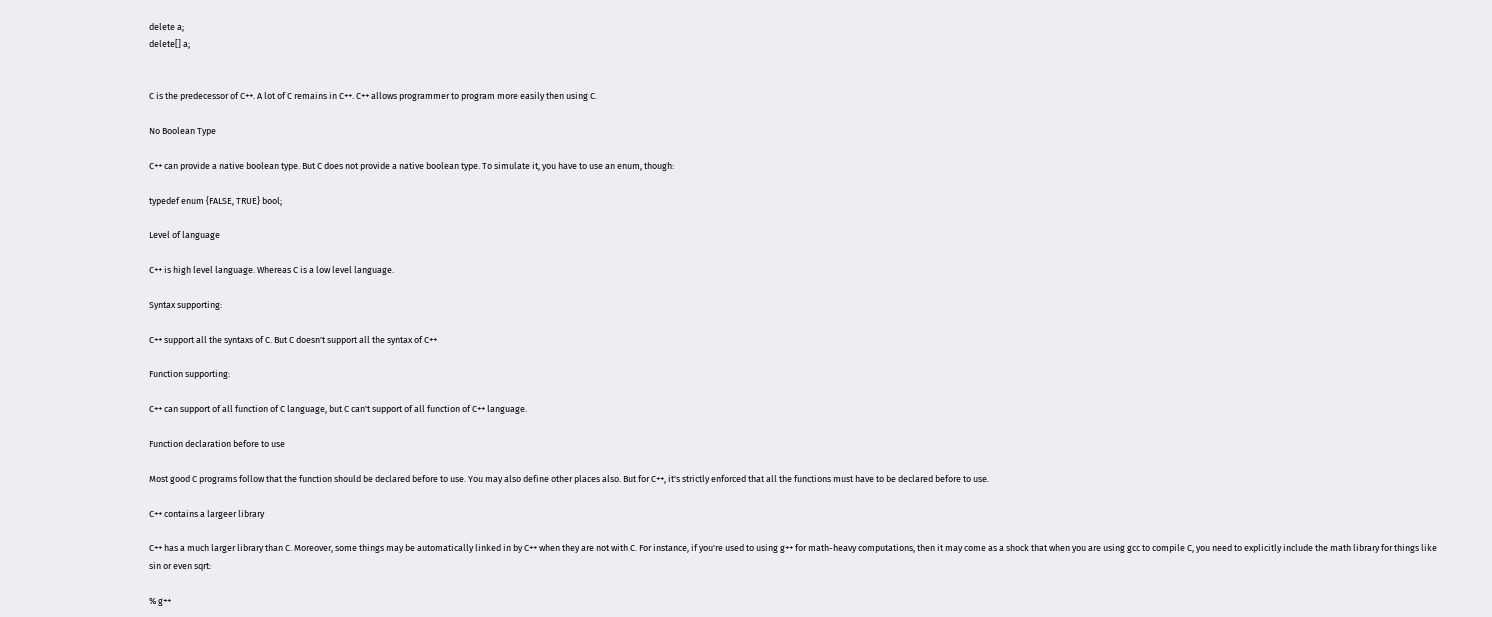delete a;
delete[] a;


C is the predecessor of C++. A lot of C remains in C++. C++ allows programmer to program more easily then using C.

No Boolean Type

C++ can provide a native boolean type. But C does not provide a native boolean type. To simulate it, you have to use an enum, though:

typedef enum {FALSE, TRUE} bool;

Level of language

C++ is high level language. Whereas C is a low level language.

Syntax supporting:

C++ support all the syntaxs of C. But C doesn't support all the syntax of C++

Function supporting:

C++ can support of all function of C language, but C can't support of all function of C++ language.

Function declaration before to use

Most good C programs follow that the function should be declared before to use. You may also define other places also. But for C++, it's strictly enforced that all the functions must have to be declared before to use.

C++ contains a largeer library

C++ has a much larger library than C. Moreover, some things may be automatically linked in by C++ when they are not with C. For instance, if you're used to using g++ for math-heavy computations, then it may come as a shock that when you are using gcc to compile C, you need to explicitly include the math library for things like sin or even sqrt:

% g++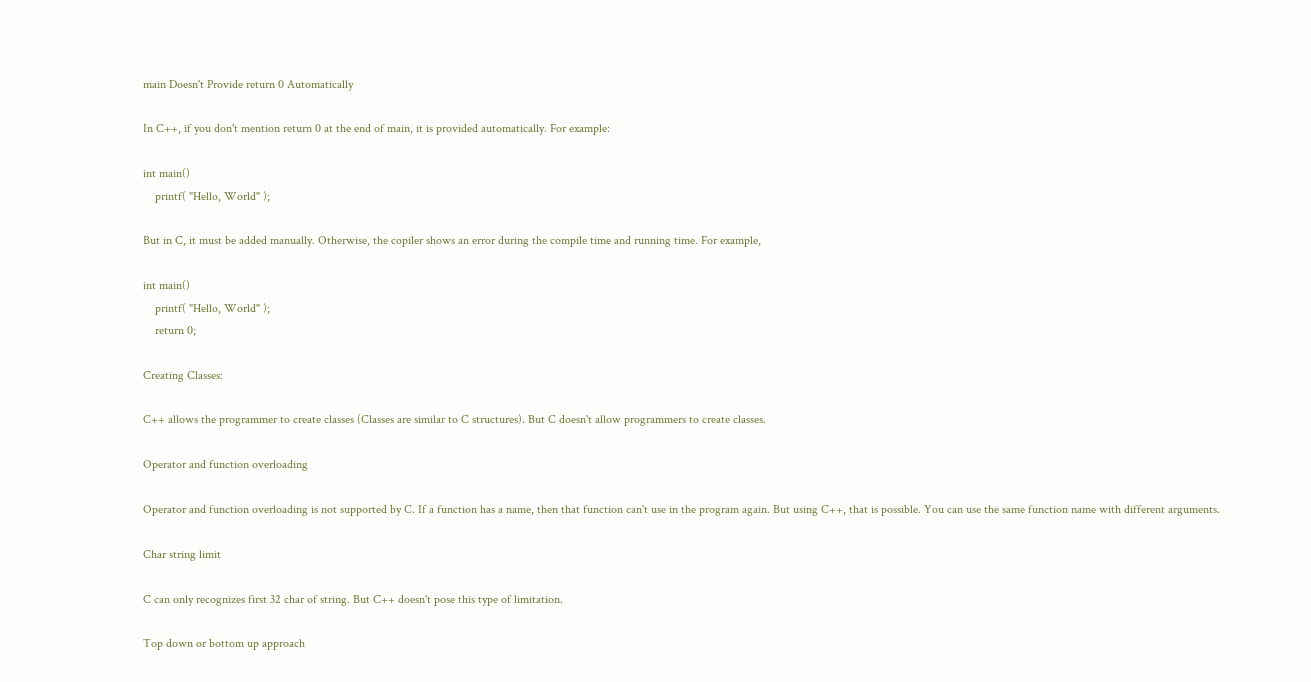main Doesn't Provide return 0 Automatically

In C++, if you don't mention return 0 at the end of main, it is provided automatically. For example:

int main()
    printf( "Hello, World" );

But in C, it must be added manually. Otherwise, the copiler shows an error during the compile time and running time. For example,

int main()
    printf( "Hello, World" );
    return 0;

Creating Classes:

C++ allows the programmer to create classes (Classes are similar to C structures). But C doesn't allow programmers to create classes.

Operator and function overloading

Operator and function overloading is not supported by C. If a function has a name, then that function can't use in the program again. But using C++, that is possible. You can use the same function name with different arguments.

Char string limit

C can only recognizes first 32 char of string. But C++ doesn't pose this type of limitation.

Top down or bottom up approach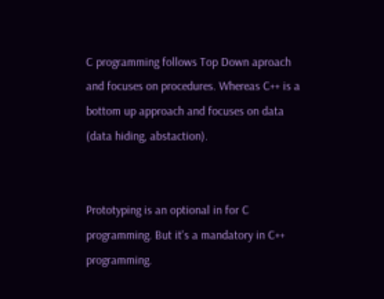C programming follows Top Down aproach and focuses on procedures. Whereas C++ is a bottom up approach and focuses on data (data hiding, abstaction).


Prototyping is an optional in for C programming. But it's a mandatory in C++ programming.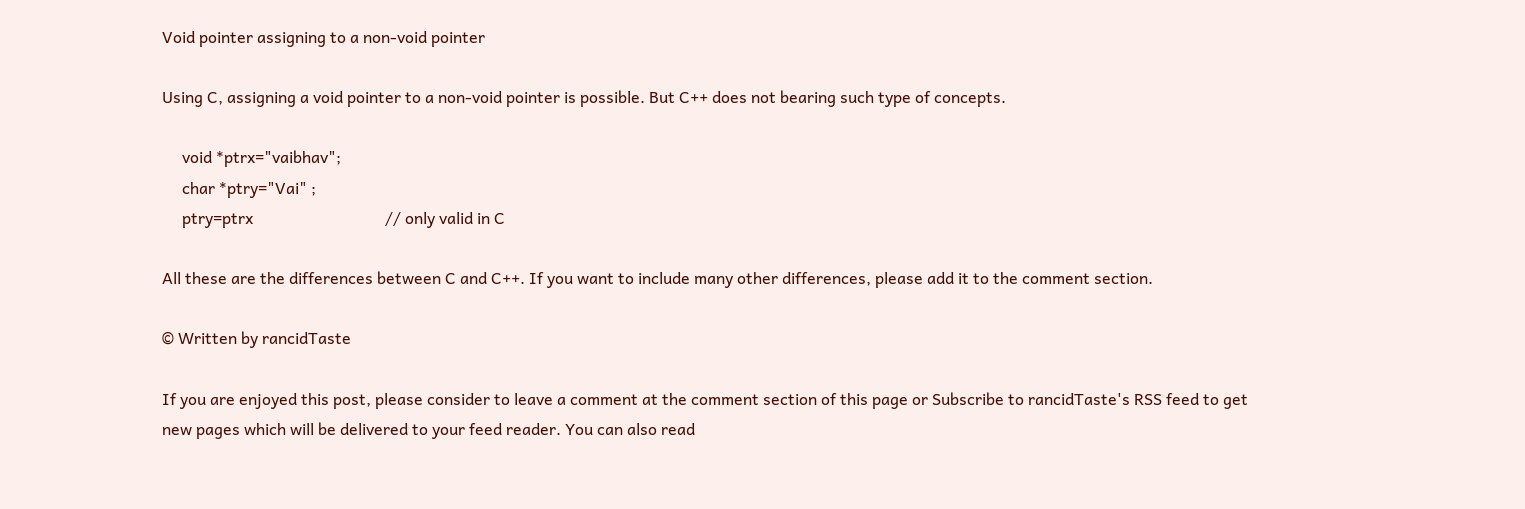Void pointer assigning to a non-void pointer

Using C, assigning a void pointer to a non-void pointer is possible. But C++ does not bearing such type of concepts.

     void *ptrx="vaibhav";
     char *ptry="Vai" ;
     ptry=ptrx                                 // only valid in C

All these are the differences between C and C++. If you want to include many other differences, please add it to the comment section.

© Written by rancidTaste

If you are enjoyed this post, please consider to leave a comment at the comment section of this page or Subscribe to rancidTaste's RSS feed to get new pages which will be delivered to your feed reader. You can also read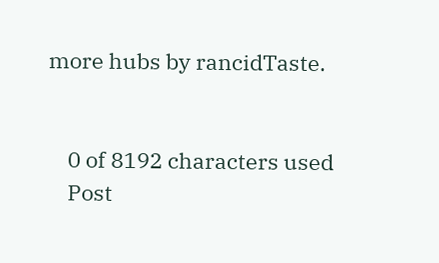more hubs by rancidTaste.


    0 of 8192 characters used
    Post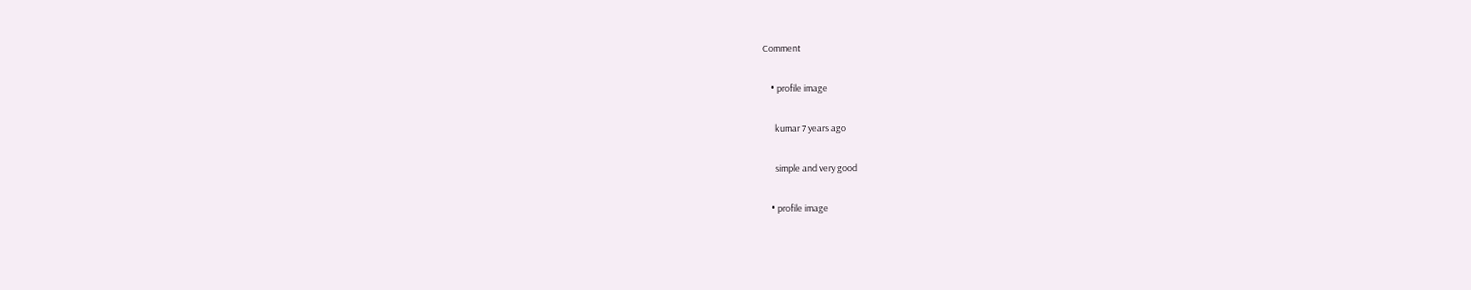Comment

    • profile image

      kumar 7 years ago

      simple and very good

    • profile image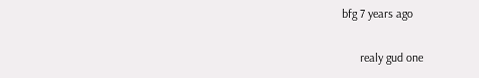bfg 7 years ago

      realy gud one